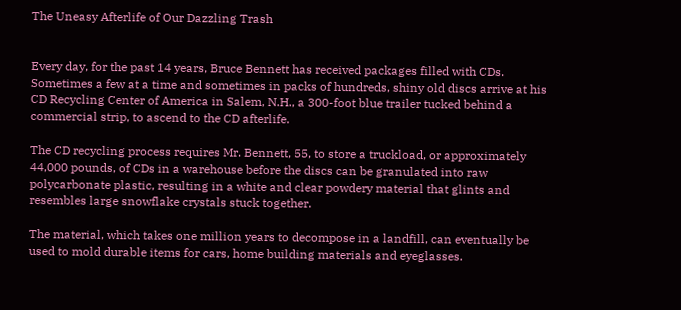The Uneasy Afterlife of Our Dazzling Trash


Every day, for the past 14 years, Bruce Bennett has received packages filled with CDs. Sometimes a few at a time and sometimes in packs of hundreds, shiny old discs arrive at his CD Recycling Center of America in Salem, N.H., a 300-foot blue trailer tucked behind a commercial strip, to ascend to the CD afterlife.

The CD recycling process requires Mr. Bennett, 55, to store a truckload, or approximately 44,000 pounds, of CDs in a warehouse before the discs can be granulated into raw polycarbonate plastic, resulting in a white and clear powdery material that glints and resembles large snowflake crystals stuck together.

The material, which takes one million years to decompose in a landfill, can eventually be used to mold durable items for cars, home building materials and eyeglasses.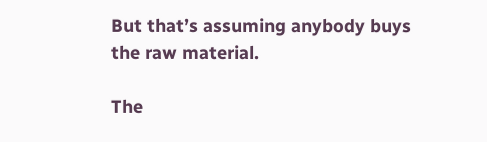But that’s assuming anybody buys the raw material.

The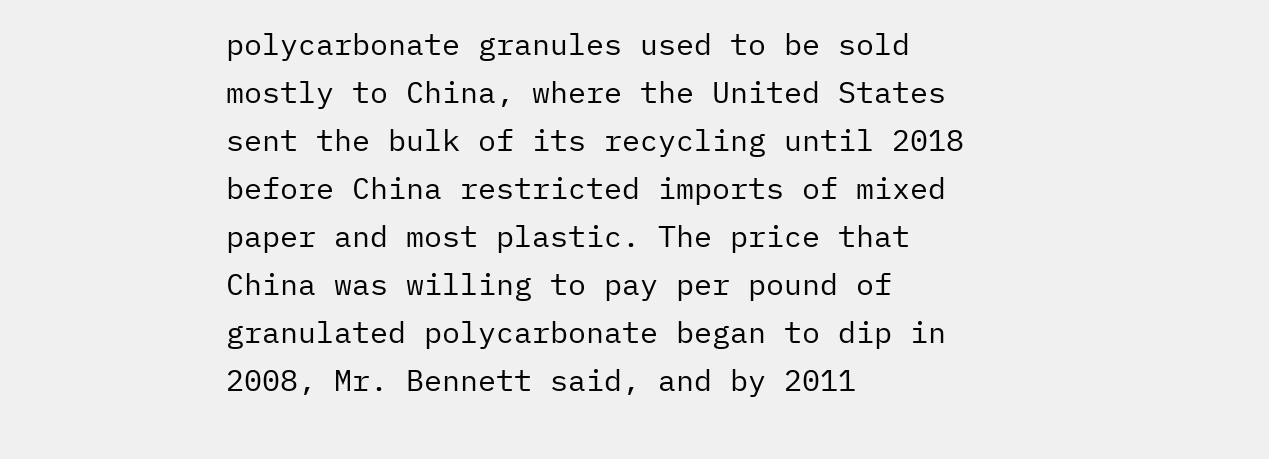polycarbonate granules used to be sold mostly to China, where the United States sent the bulk of its recycling until 2018 before China restricted imports of mixed paper and most plastic. The price that China was willing to pay per pound of granulated polycarbonate began to dip in 2008, Mr. Bennett said, and by 2011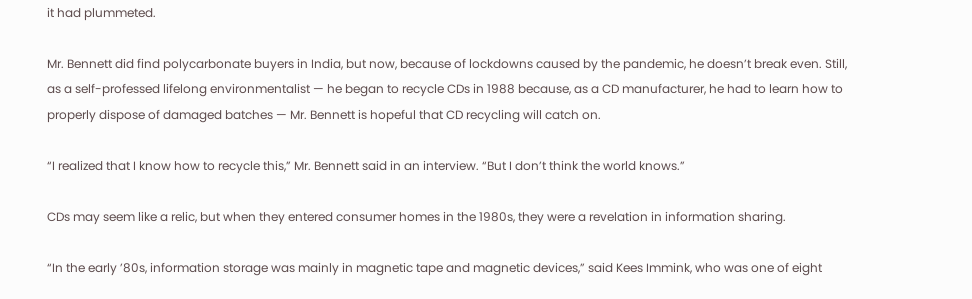it had plummeted.

Mr. Bennett did find polycarbonate buyers in India, but now, because of lockdowns caused by the pandemic, he doesn’t break even. Still, as a self-professed lifelong environmentalist — he began to recycle CDs in 1988 because, as a CD manufacturer, he had to learn how to properly dispose of damaged batches — Mr. Bennett is hopeful that CD recycling will catch on.

“I realized that I know how to recycle this,” Mr. Bennett said in an interview. “But I don’t think the world knows.”

CDs may seem like a relic, but when they entered consumer homes in the 1980s, they were a revelation in information sharing.

“In the early ’80s, information storage was mainly in magnetic tape and magnetic devices,” said Kees Immink, who was one of eight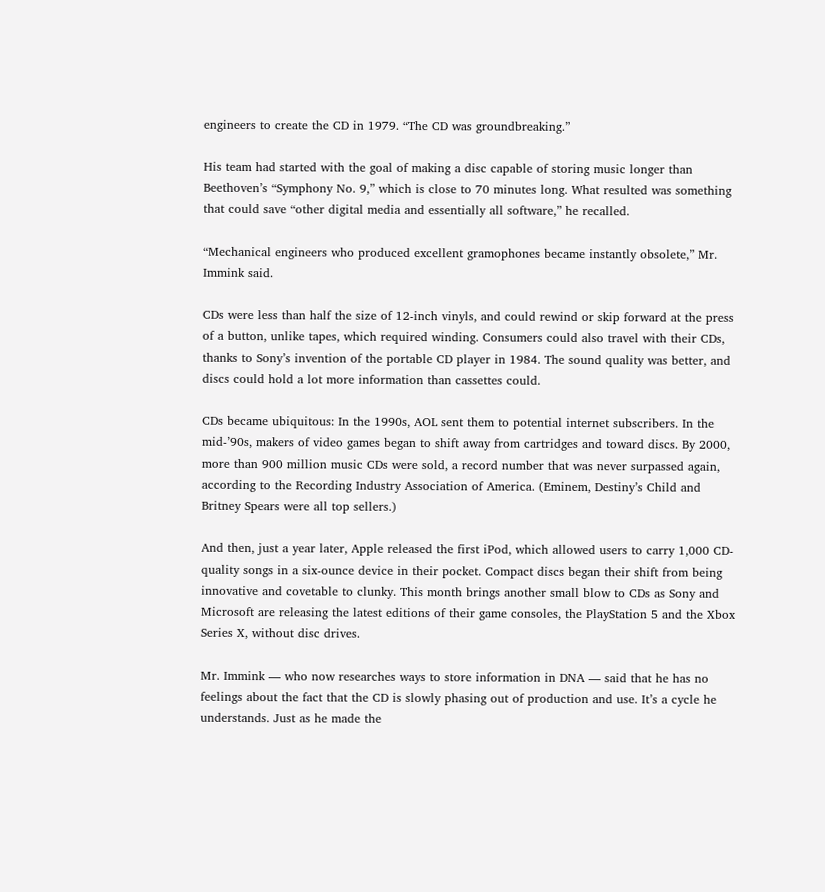engineers to create the CD in 1979. “The CD was groundbreaking.”

His team had started with the goal of making a disc capable of storing music longer than Beethoven’s “Symphony No. 9,” which is close to 70 minutes long. What resulted was something that could save “other digital media and essentially all software,” he recalled.

“Mechanical engineers who produced excellent gramophones became instantly obsolete,” Mr. Immink said.

CDs were less than half the size of 12-inch vinyls, and could rewind or skip forward at the press of a button, unlike tapes, which required winding. Consumers could also travel with their CDs, thanks to Sony’s invention of the portable CD player in 1984. The sound quality was better, and discs could hold a lot more information than cassettes could.

CDs became ubiquitous: In the 1990s, AOL sent them to potential internet subscribers. In the mid-’90s, makers of video games began to shift away from cartridges and toward discs. By 2000, more than 900 million music CDs were sold, a record number that was never surpassed again, according to the Recording Industry Association of America. (Eminem, Destiny’s Child and Britney Spears were all top sellers.)

And then, just a year later, Apple released the first iPod, which allowed users to carry 1,000 CD-quality songs in a six-ounce device in their pocket. Compact discs began their shift from being innovative and covetable to clunky. This month brings another small blow to CDs as Sony and Microsoft are releasing the latest editions of their game consoles, the PlayStation 5 and the Xbox Series X, without disc drives.

Mr. Immink — who now researches ways to store information in DNA — said that he has no feelings about the fact that the CD is slowly phasing out of production and use. It’s a cycle he understands. Just as he made the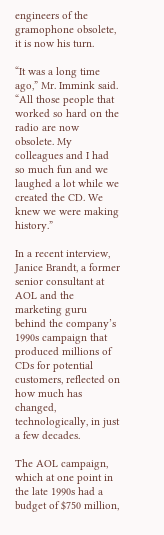engineers of the gramophone obsolete, it is now his turn.

“It was a long time ago,” Mr. Immink said. “All those people that worked so hard on the radio are now obsolete. My colleagues and I had so much fun and we laughed a lot while we created the CD. We knew we were making history.”

In a recent interview, Janice Brandt, a former senior consultant at AOL and the marketing guru behind the company’s 1990s campaign that produced millions of CDs for potential customers, reflected on how much has changed, technologically, in just a few decades.

The AOL campaign, which at one point in the late 1990s had a budget of $750 million,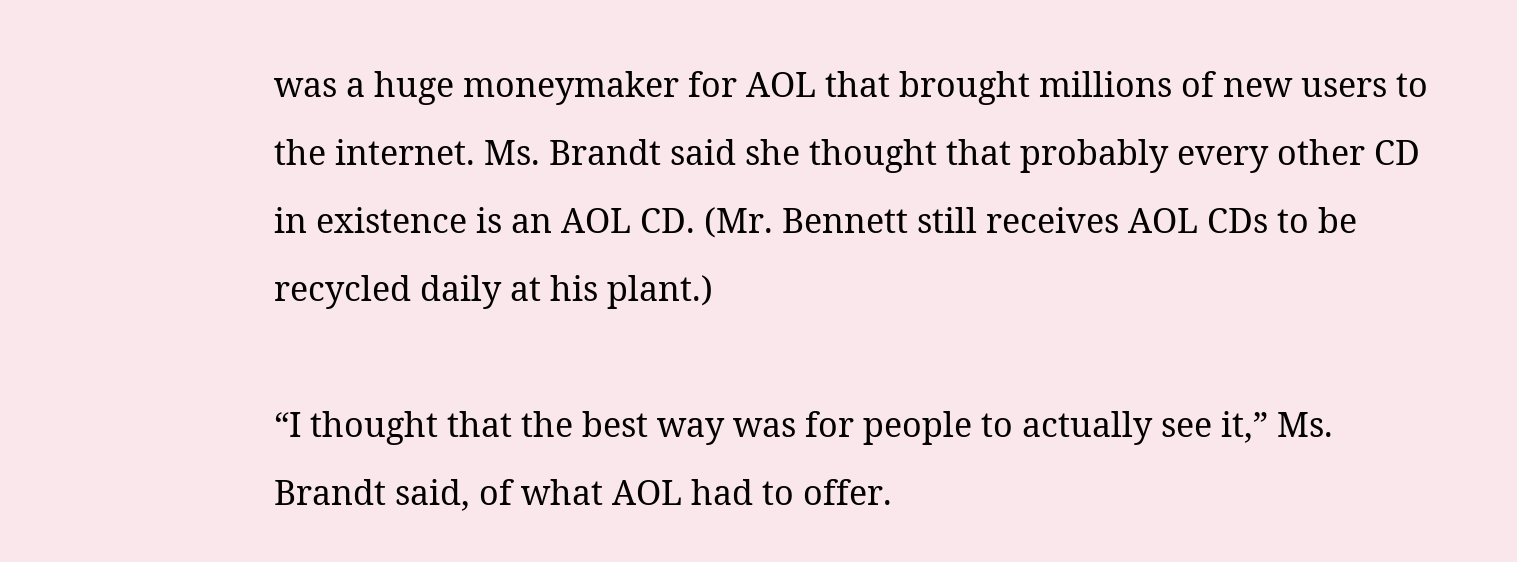was a huge moneymaker for AOL that brought millions of new users to the internet. Ms. Brandt said she thought that probably every other CD in existence is an AOL CD. (Mr. Bennett still receives AOL CDs to be recycled daily at his plant.)

“I thought that the best way was for people to actually see it,” Ms. Brandt said, of what AOL had to offer.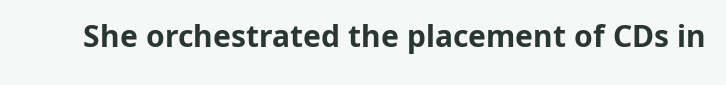She orchestrated the placement of CDs in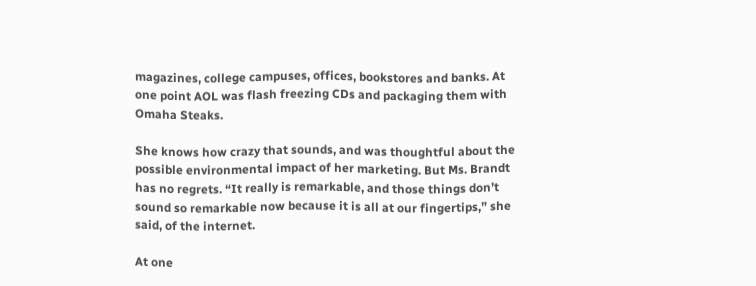magazines, college campuses, offices, bookstores and banks. At one point AOL was flash freezing CDs and packaging them with Omaha Steaks.

She knows how crazy that sounds, and was thoughtful about the possible environmental impact of her marketing. But Ms. Brandt has no regrets. “It really is remarkable, and those things don’t sound so remarkable now because it is all at our fingertips,” she said, of the internet.

At one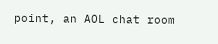point, an AOL chat room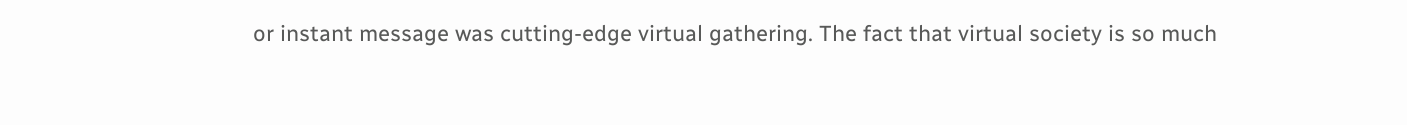or instant message was cutting-edge virtual gathering. The fact that virtual society is so much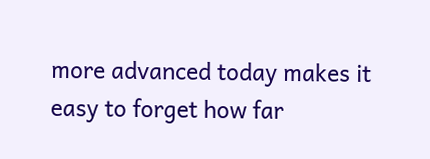more advanced today makes it easy to forget how far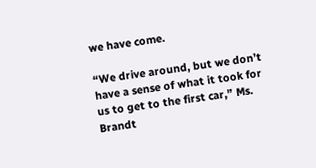we have come.

“We drive around, but we don’t have a sense of what it took for us to get to the first car,” Ms. Brandt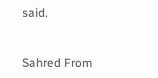said.


Sahred From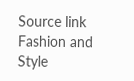Source link Fashion and Style